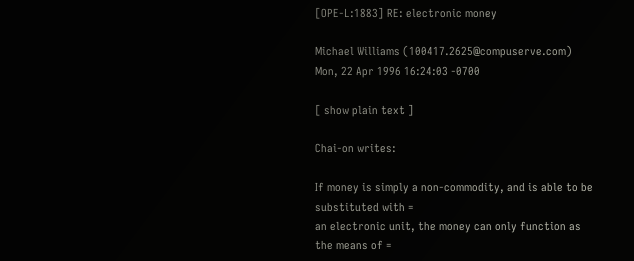[OPE-L:1883] RE: electronic money

Michael Williams (100417.2625@compuserve.com)
Mon, 22 Apr 1996 16:24:03 -0700

[ show plain text ]

Chai-on writes:

If money is simply a non-commodity, and is able to be substituted with =
an electronic unit, the money can only function as the means of =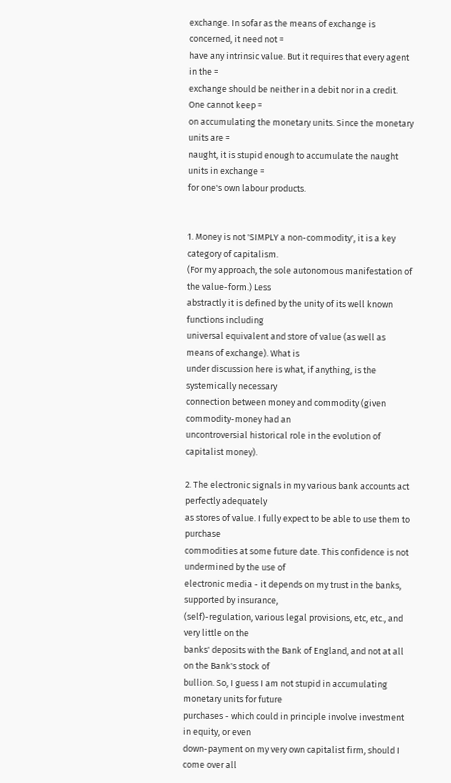exchange. In sofar as the means of exchange is concerned, it need not =
have any intrinsic value. But it requires that every agent in the =
exchange should be neither in a debit nor in a credit. One cannot keep =
on accumulating the monetary units. Since the monetary units are =
naught, it is stupid enough to accumulate the naught units in exchange =
for one's own labour products.


1. Money is not 'SIMPLY a non-commodity', it is a key category of capitalism.
(For my approach, the sole autonomous manifestation of the value-form.) Less
abstractly it is defined by the unity of its well known functions including
universal equivalent and store of value (as well as means of exchange). What is
under discussion here is what, if anything, is the systemically necessary
connection between money and commodity (given commodity-money had an
uncontroversial historical role in the evolution of capitalist money).

2. The electronic signals in my various bank accounts act perfectly adequately
as stores of value. I fully expect to be able to use them to purchase
commodities at some future date. This confidence is not undermined by the use of
electronic media - it depends on my trust in the banks, supported by insurance,
(self)-regulation, various legal provisions, etc, etc., and very little on the
banks' deposits with the Bank of England, and not at all on the Bank's stock of
bullion. So, I guess I am not stupid in accumulating monetary units for future
purchases - which could in principle involve investment in equity, or even
down-payment on my very own capitalist firm, should I come over all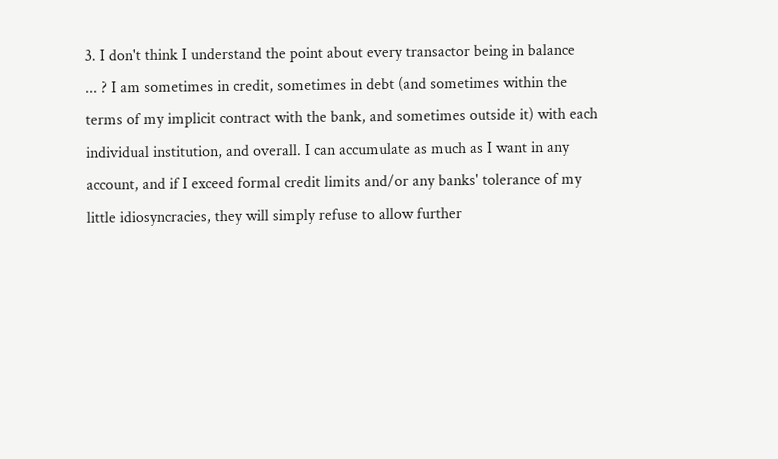3. I don't think I understand the point about every transactor being in balance
... ? I am sometimes in credit, sometimes in debt (and sometimes within the
terms of my implicit contract with the bank, and sometimes outside it) with each
individual institution, and overall. I can accumulate as much as I want in any
account, and if I exceed formal credit limits and/or any banks' tolerance of my
little idiosyncracies, they will simply refuse to allow further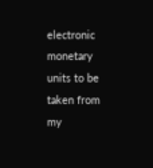electronic
monetary units to be taken from my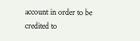account in order to be credited to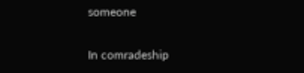someone

In comradeship